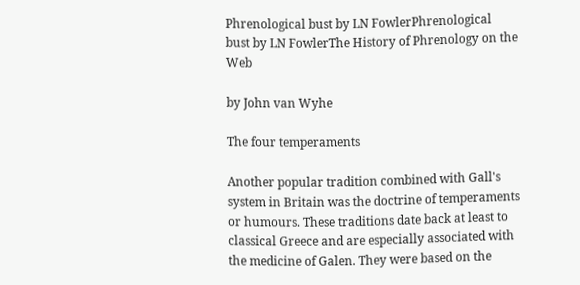Phrenological bust by LN FowlerPhrenological bust by LN FowlerThe History of Phrenology on the Web

by John van Wyhe

The four temperaments

Another popular tradition combined with Gall's system in Britain was the doctrine of temperaments or humours. These traditions date back at least to classical Greece and are especially associated with the medicine of Galen. They were based on the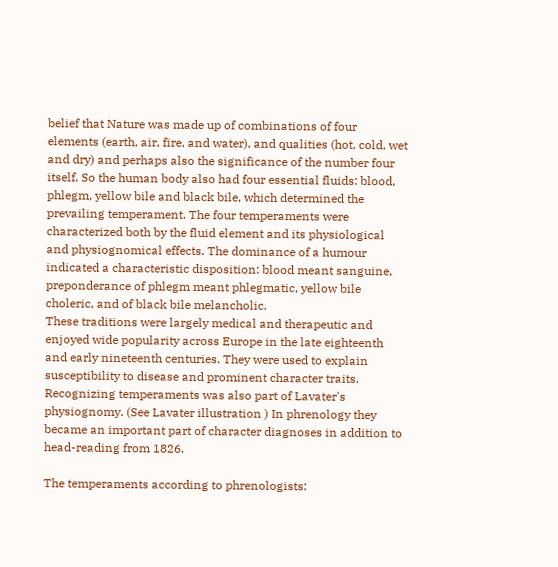belief that Nature was made up of combinations of four elements (earth, air, fire, and water), and qualities (hot, cold, wet and dry) and perhaps also the significance of the number four itself. So the human body also had four essential fluids: blood, phlegm, yellow bile and black bile, which determined the prevailing temperament. The four temperaments were characterized both by the fluid element and its physiological and physiognomical effects. The dominance of a humour indicated a characteristic disposition: blood meant sanguine, preponderance of phlegm meant phlegmatic, yellow bile choleric, and of black bile melancholic.
These traditions were largely medical and therapeutic and enjoyed wide popularity across Europe in the late eighteenth and early nineteenth centuries. They were used to explain susceptibility to disease and prominent character traits. Recognizing temperaments was also part of Lavater's physiognomy. (See Lavater illustration ) In phrenology they became an important part of character diagnoses in addition to head-reading from 1826.

The temperaments according to phrenologists: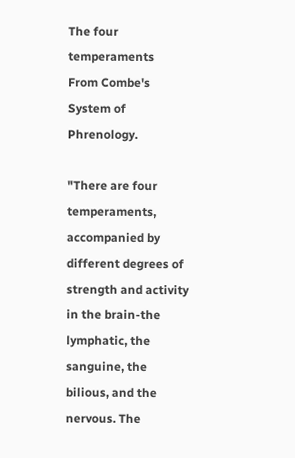The four temperaments
From Combe's System of Phrenology.

"There are four temperaments, accompanied by different degrees of strength and activity in the brain-the lymphatic, the sanguine, the bilious, and the nervous. The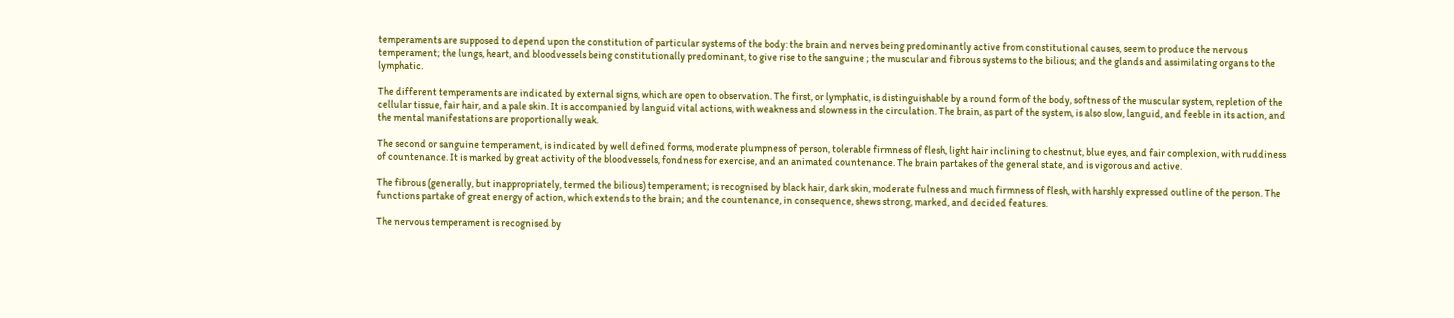temperaments are supposed to depend upon the constitution of particular systems of the body: the brain and nerves being predominantly active from constitutional causes, seem to produce the nervous temperament; the lungs, heart, and bloodvessels being constitutionally predominant, to give rise to the sanguine ; the muscular and fibrous systems to the bilious; and the glands and assimilating organs to the lymphatic.

The different temperaments are indicated by external signs, which are open to observation. The first, or lymphatic, is distinguishable by a round form of the body, softness of the muscular system, repletion of the cellular tissue, fair hair, and a pale skin. It is accompanied by languid vital actions, with weakness and slowness in the circulation. The brain, as part of the system, is also slow, languid, and feeble in its action, and the mental manifestations are proportionally weak.

The second or sanguine temperament, is indicated by well defined forms, moderate plumpness of person, tolerable firmness of flesh, light hair inclining to chestnut, blue eyes, and fair complexion, with ruddiness of countenance. It is marked by great activity of the bloodvessels, fondness for exercise, and an animated countenance. The brain partakes of the general state, and is vigorous and active.

The fibrous (generally, but inappropriately, termed the bilious) temperament; is recognised by black hair, dark skin, moderate fulness and much firmness of flesh, with harshly expressed outline of the person. The functions partake of great energy of action, which extends to the brain; and the countenance, in consequence, shews strong, marked, and decided features.

The nervous temperament is recognised by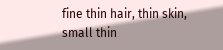fine thin hair, thin skin, small thin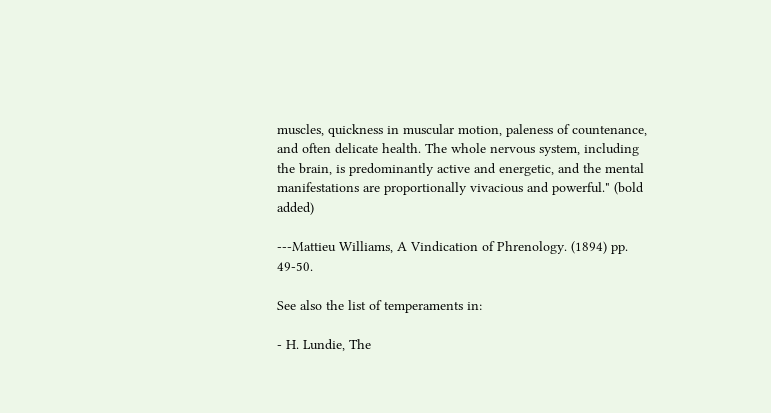muscles, quickness in muscular motion, paleness of countenance, and often delicate health. The whole nervous system, including the brain, is predominantly active and energetic, and the mental manifestations are proportionally vivacious and powerful." (bold added)

---Mattieu Williams, A Vindication of Phrenology. (1894) pp. 49-50.

See also the list of temperaments in:

- H. Lundie, The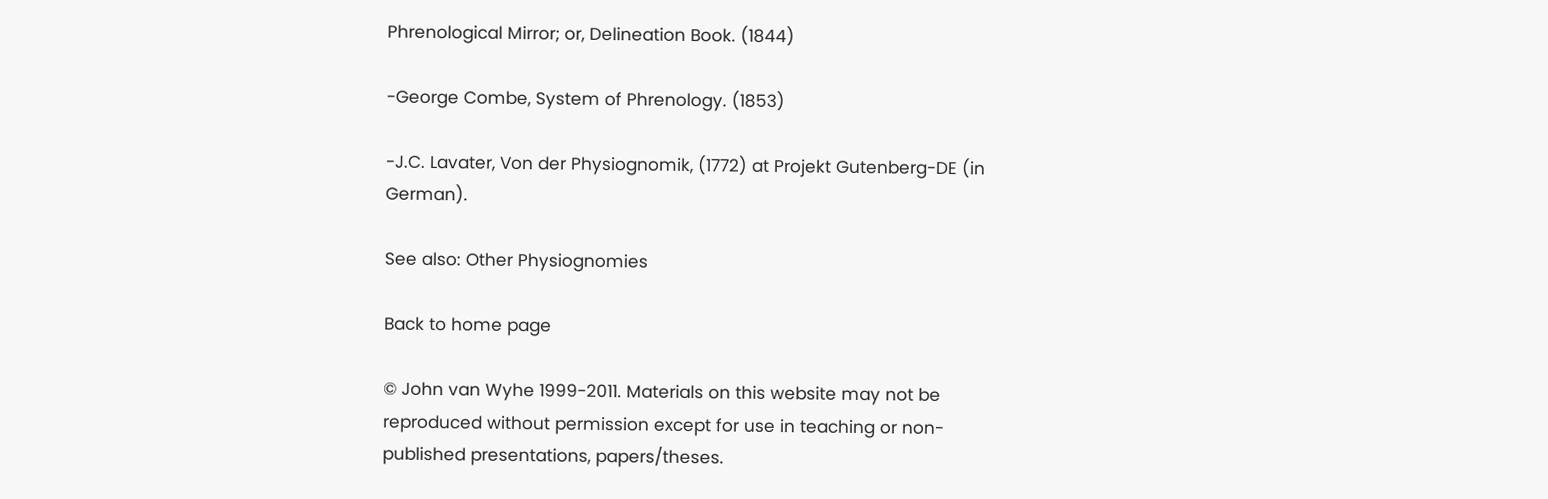Phrenological Mirror; or, Delineation Book. (1844)

-George Combe, System of Phrenology. (1853)

-J.C. Lavater, Von der Physiognomik, (1772) at Projekt Gutenberg-DE (in German).

See also: Other Physiognomies

Back to home page

© John van Wyhe 1999-2011. Materials on this website may not be reproduced without permission except for use in teaching or non-published presentations, papers/theses.